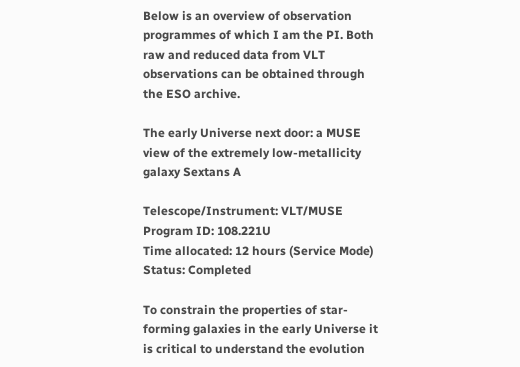Below is an overview of observation programmes of which I am the PI. Both raw and reduced data from VLT observations can be obtained through the ESO archive.

The early Universe next door: a MUSE view of the extremely low-metallicity galaxy Sextans A

Telescope/Instrument: VLT/MUSE
Program ID: 108.221U
Time allocated: 12 hours (Service Mode)
Status: Completed

To constrain the properties of star-forming galaxies in the early Universe it is critical to understand the evolution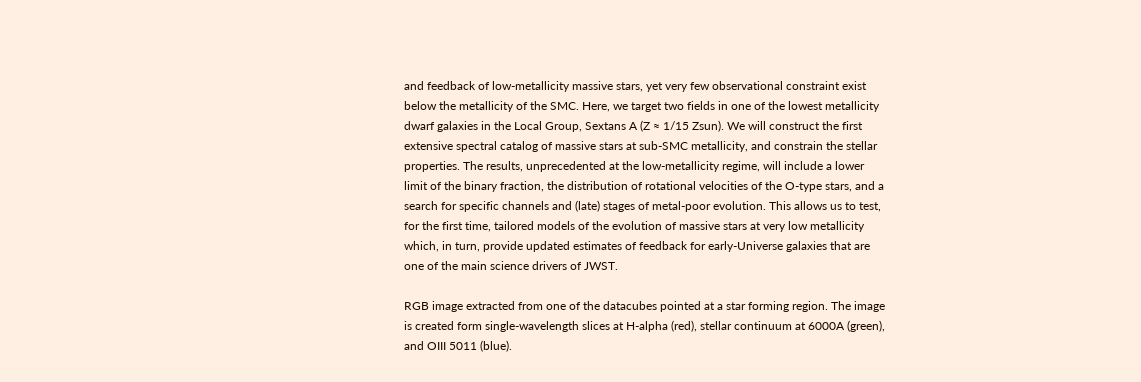and feedback of low-metallicity massive stars, yet very few observational constraint exist below the metallicity of the SMC. Here, we target two fields in one of the lowest metallicity dwarf galaxies in the Local Group, Sextans A (Z ≈ 1/15 Zsun). We will construct the first extensive spectral catalog of massive stars at sub-SMC metallicity, and constrain the stellar properties. The results, unprecedented at the low-metallicity regime, will include a lower limit of the binary fraction, the distribution of rotational velocities of the O-type stars, and a search for specific channels and (late) stages of metal-poor evolution. This allows us to test, for the first time, tailored models of the evolution of massive stars at very low metallicity which, in turn, provide updated estimates of feedback for early-Universe galaxies that are one of the main science drivers of JWST.

RGB image extracted from one of the datacubes pointed at a star forming region. The image is created form single-wavelength slices at H-alpha (red), stellar continuum at 6000A (green), and OIII 5011 (blue).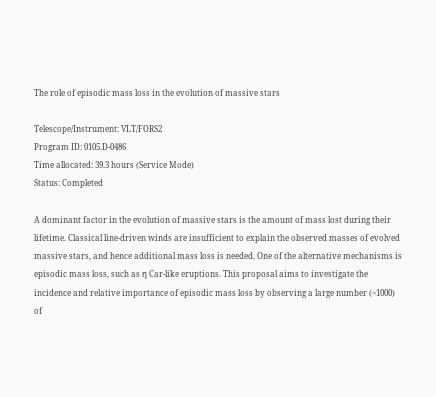The role of episodic mass loss in the evolution of massive stars

Telescope/Instrument: VLT/FORS2
Program ID: 0105.D-0486
Time allocated: 39.3 hours (Service Mode)
Status: Completed

A dominant factor in the evolution of massive stars is the amount of mass lost during their lifetime. Classical line-driven winds are insufficient to explain the observed masses of evolved massive stars, and hence additional mass loss is needed. One of the alternative mechanisms is episodic mass loss, such as η Car-like eruptions. This proposal aims to investigate the incidence and relative importance of episodic mass loss by observing a large number (~1000) of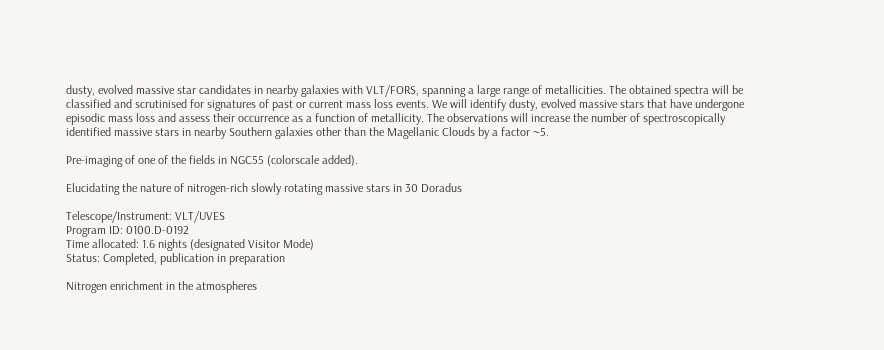dusty, evolved massive star candidates in nearby galaxies with VLT/FORS, spanning a large range of metallicities. The obtained spectra will be classified and scrutinised for signatures of past or current mass loss events. We will identify dusty, evolved massive stars that have undergone episodic mass loss and assess their occurrence as a function of metallicity. The observations will increase the number of spectroscopically identified massive stars in nearby Southern galaxies other than the Magellanic Clouds by a factor ~5.

Pre-imaging of one of the fields in NGC55 (colorscale added).

Elucidating the nature of nitrogen-rich slowly rotating massive stars in 30 Doradus

Telescope/Instrument: VLT/UVES
Program ID: 0100.D-0192
Time allocated: 1.6 nights (designated Visitor Mode)
Status: Completed, publication in preparation

Nitrogen enrichment in the atmospheres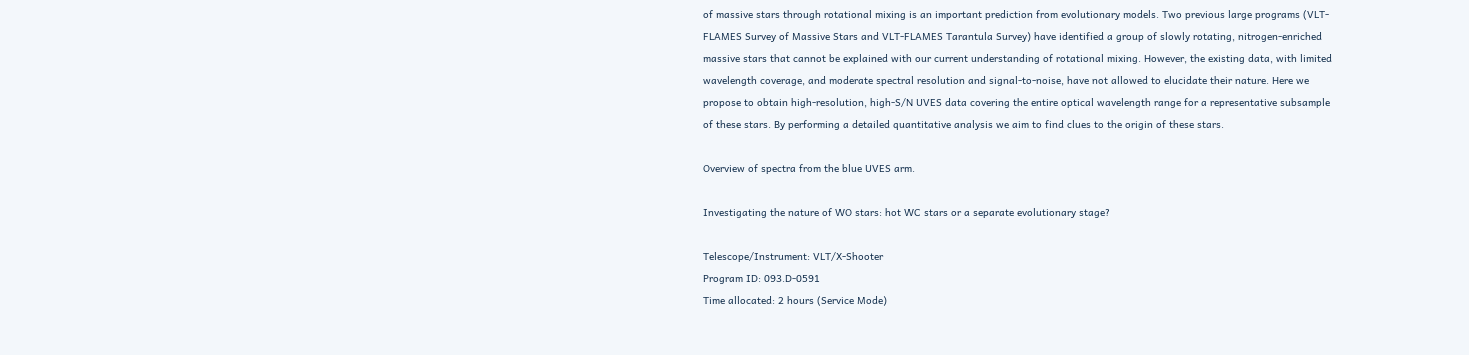of massive stars through rotational mixing is an important prediction from evolutionary models. Two previous large programs (VLT-FLAMES Survey of Massive Stars and VLT-FLAMES Tarantula Survey) have identified a group of slowly rotating, nitrogen-enriched massive stars that cannot be explained with our current understanding of rotational mixing. However, the existing data, with limited wavelength coverage, and moderate spectral resolution and signal-to-noise, have not allowed to elucidate their nature. Here we propose to obtain high-resolution, high-S/N UVES data covering the entire optical wavelength range for a representative subsample of these stars. By performing a detailed quantitative analysis we aim to find clues to the origin of these stars.

Overview of spectra from the blue UVES arm.

Investigating the nature of WO stars: hot WC stars or a separate evolutionary stage?

Telescope/Instrument: VLT/X-Shooter
Program ID: 093.D-0591
Time allocated: 2 hours (Service Mode)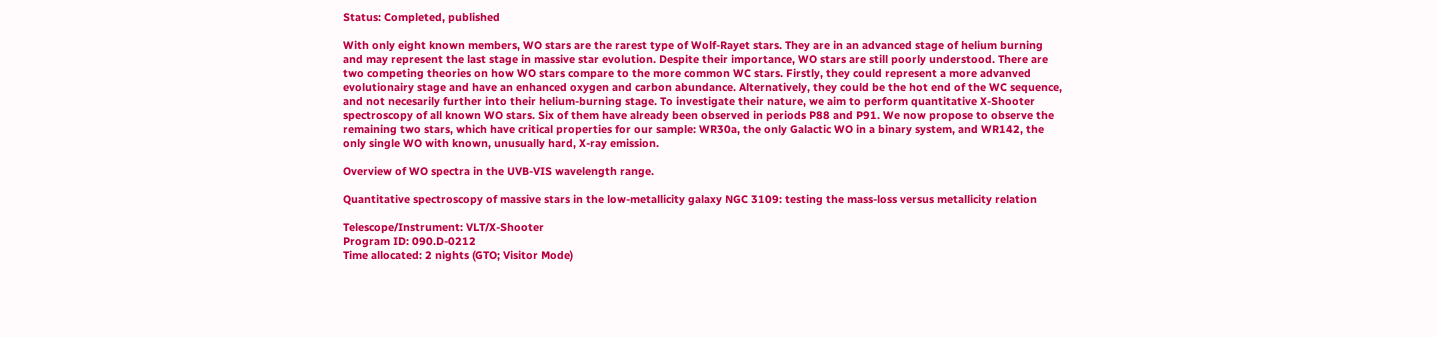Status: Completed, published

With only eight known members, WO stars are the rarest type of Wolf-Rayet stars. They are in an advanced stage of helium burning and may represent the last stage in massive star evolution. Despite their importance, WO stars are still poorly understood. There are two competing theories on how WO stars compare to the more common WC stars. Firstly, they could represent a more advanved evolutionairy stage and have an enhanced oxygen and carbon abundance. Alternatively, they could be the hot end of the WC sequence, and not necesarily further into their helium-burning stage. To investigate their nature, we aim to perform quantitative X-Shooter spectroscopy of all known WO stars. Six of them have already been observed in periods P88 and P91. We now propose to observe the remaining two stars, which have critical properties for our sample: WR30a, the only Galactic WO in a binary system, and WR142, the only single WO with known, unusually hard, X-ray emission.

Overview of WO spectra in the UVB-VIS wavelength range.

Quantitative spectroscopy of massive stars in the low-metallicity galaxy NGC 3109: testing the mass-loss versus metallicity relation

Telescope/Instrument: VLT/X-Shooter
Program ID: 090.D-0212
Time allocated: 2 nights (GTO; Visitor Mode)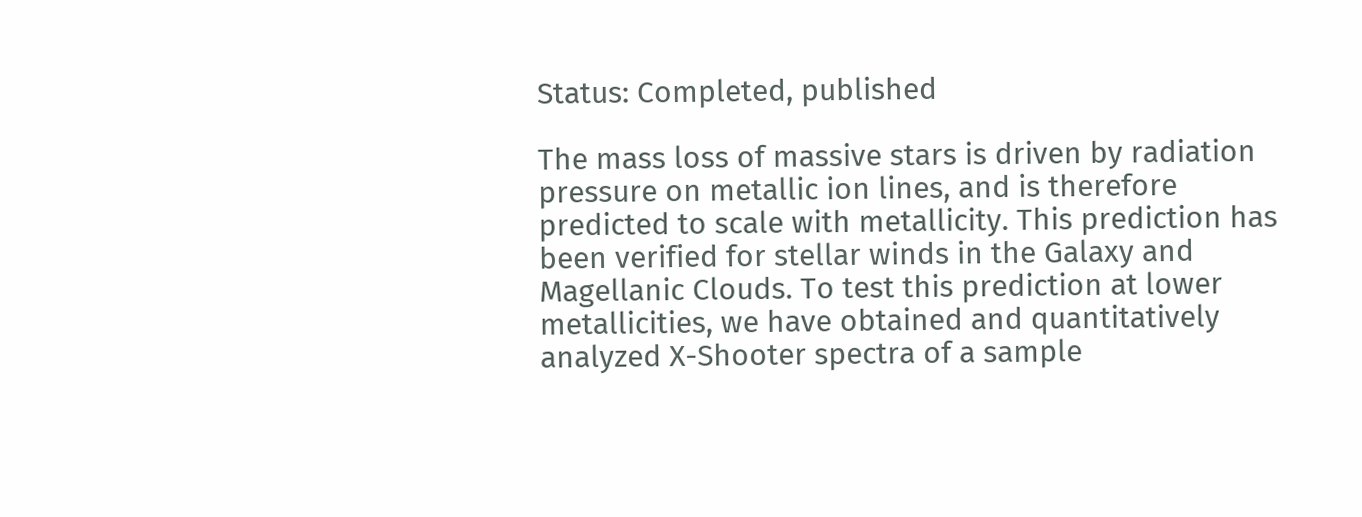Status: Completed, published

The mass loss of massive stars is driven by radiation pressure on metallic ion lines, and is therefore predicted to scale with metallicity. This prediction has been verified for stellar winds in the Galaxy and Magellanic Clouds. To test this prediction at lower metallicities, we have obtained and quantitatively analyzed X-Shooter spectra of a sample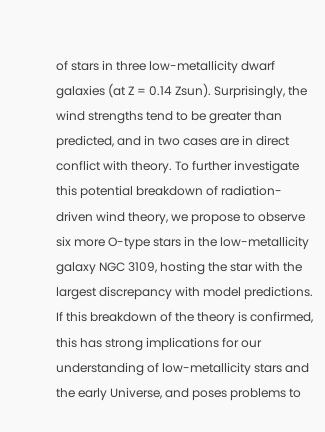of stars in three low-metallicity dwarf galaxies (at Z = 0.14 Zsun). Surprisingly, the wind strengths tend to be greater than predicted, and in two cases are in direct conflict with theory. To further investigate this potential breakdown of radiation-driven wind theory, we propose to observe six more O-type stars in the low-metallicity galaxy NGC 3109, hosting the star with the largest discrepancy with model predictions. If this breakdown of the theory is confirmed, this has strong implications for our understanding of low-metallicity stars and the early Universe, and poses problems to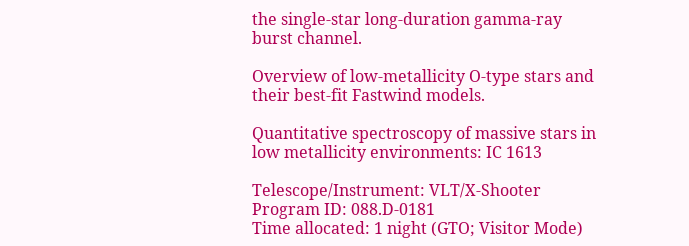the single-star long-duration gamma-ray burst channel.

Overview of low-metallicity O-type stars and their best-fit Fastwind models.

Quantitative spectroscopy of massive stars in low metallicity environments: IC 1613

Telescope/Instrument: VLT/X-Shooter
Program ID: 088.D-0181
Time allocated: 1 night (GTO; Visitor Mode)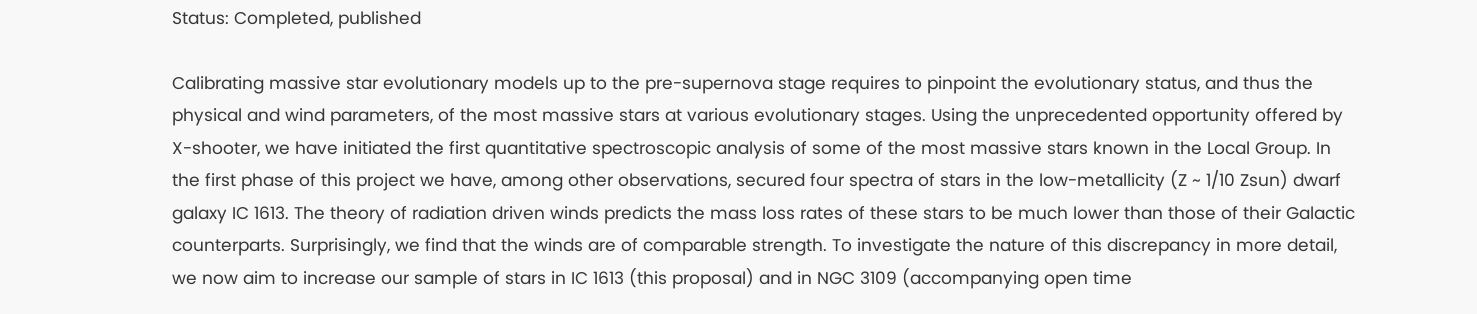Status: Completed, published

Calibrating massive star evolutionary models up to the pre-supernova stage requires to pinpoint the evolutionary status, and thus the physical and wind parameters, of the most massive stars at various evolutionary stages. Using the unprecedented opportunity offered by X-shooter, we have initiated the first quantitative spectroscopic analysis of some of the most massive stars known in the Local Group. In the first phase of this project we have, among other observations, secured four spectra of stars in the low-metallicity (Z ~ 1/10 Zsun) dwarf galaxy IC 1613. The theory of radiation driven winds predicts the mass loss rates of these stars to be much lower than those of their Galactic counterparts. Surprisingly, we find that the winds are of comparable strength. To investigate the nature of this discrepancy in more detail, we now aim to increase our sample of stars in IC 1613 (this proposal) and in NGC 3109 (accompanying open time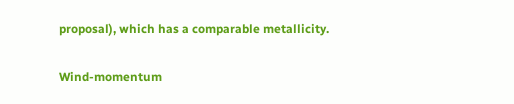proposal), which has a comparable metallicity.

Wind-momentum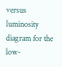versus luminosity diagram for the low-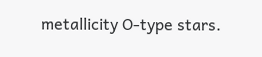metallicity O-type stars.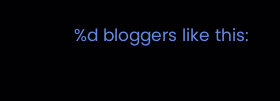%d bloggers like this: